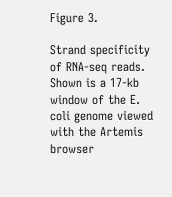Figure 3.

Strand specificity of RNA-seq reads. Shown is a 17-kb window of the E. coli genome viewed with the Artemis browser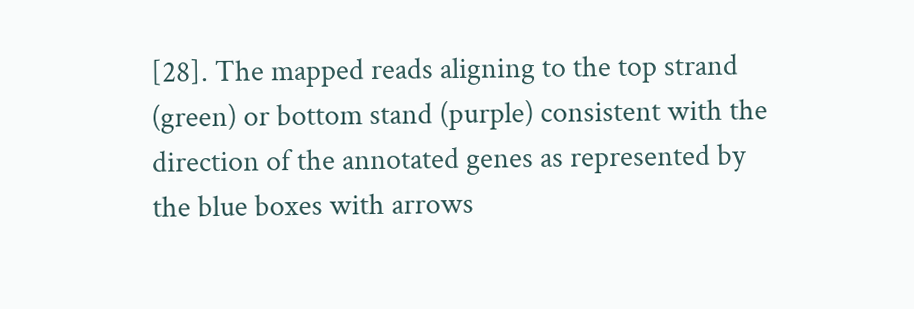[28]. The mapped reads aligning to the top strand (green) or bottom stand (purple) consistent with the direction of the annotated genes as represented by the blue boxes with arrows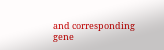and corresponding gene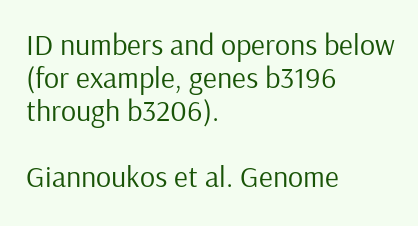ID numbers and operons below (for example, genes b3196 through b3206).

Giannoukos et al. Genome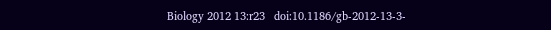Biology 2012 13:r23   doi:10.1186/gb-2012-13-3-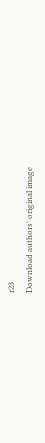r23
Download authors' original image